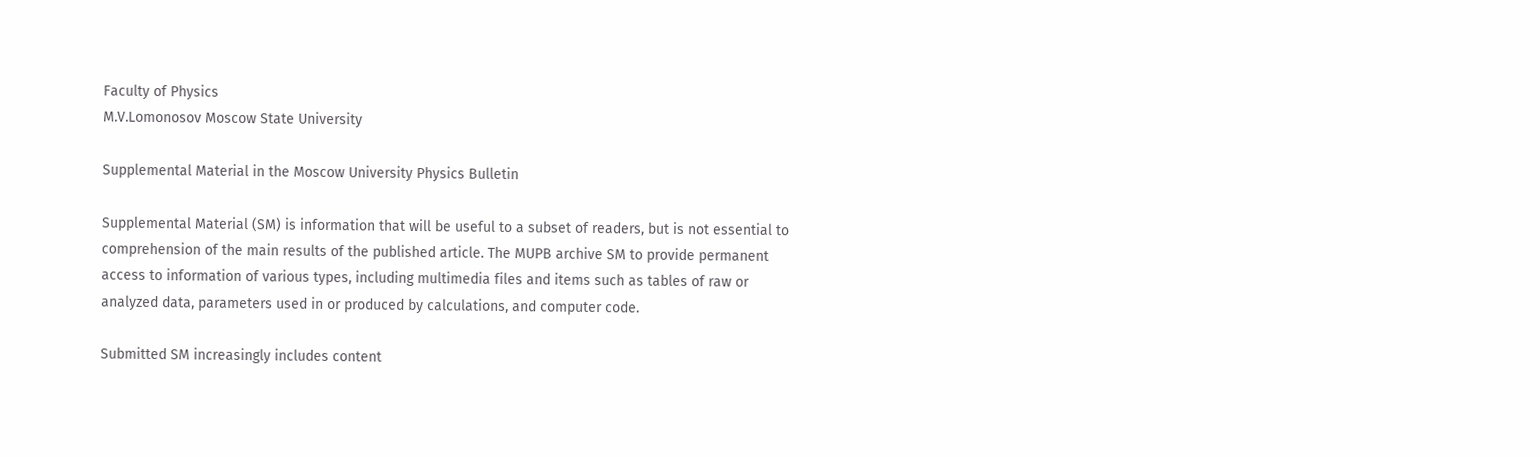Faculty of Physics
M.V.Lomonosov Moscow State University

Supplemental Material in the Moscow University Physics Bulletin

Supplemental Material (SM) is information that will be useful to a subset of readers, but is not essential to comprehension of the main results of the published article. The MUPB archive SM to provide permanent access to information of various types, including multimedia files and items such as tables of raw or analyzed data, parameters used in or produced by calculations, and computer code.

Submitted SM increasingly includes content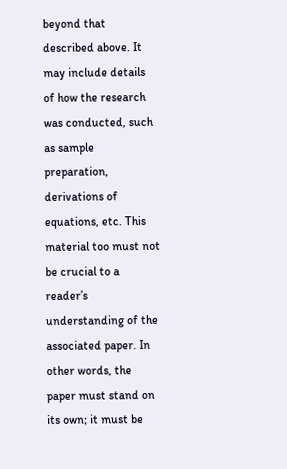beyond that described above. It may include details of how the research was conducted, such as sample preparation, derivations of equations, etc. This material too must not be crucial to a reader’s understanding of the associated paper. In other words, the paper must stand on its own; it must be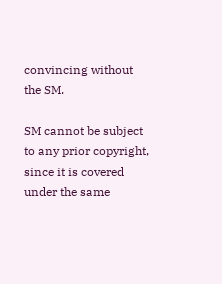convincing without the SM.

SM cannot be subject to any prior copyright, since it is covered under the same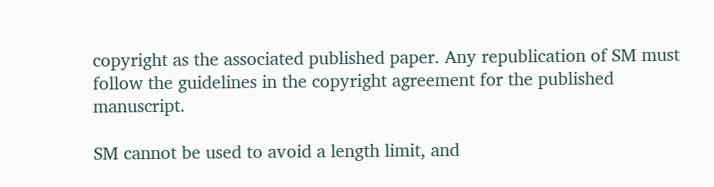copyright as the associated published paper. Any republication of SM must follow the guidelines in the copyright agreement for the published manuscript.

SM cannot be used to avoid a length limit, and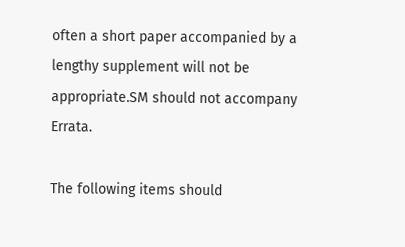often a short paper accompanied by a lengthy supplement will not be appropriate.SM should not accompany Errata.

The following items should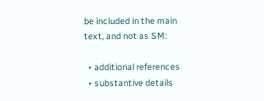be included in the main text, and not as SM:

  • additional references
  • substantive details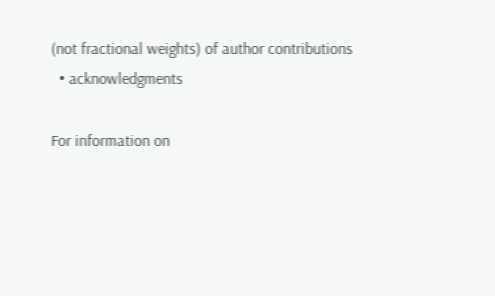(not fractional weights) of author contributions
  • acknowledgments

For information on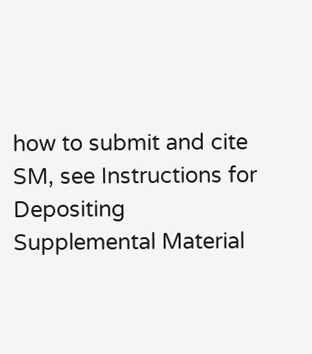how to submit and cite SM, see Instructions for Depositing Supplemental Material